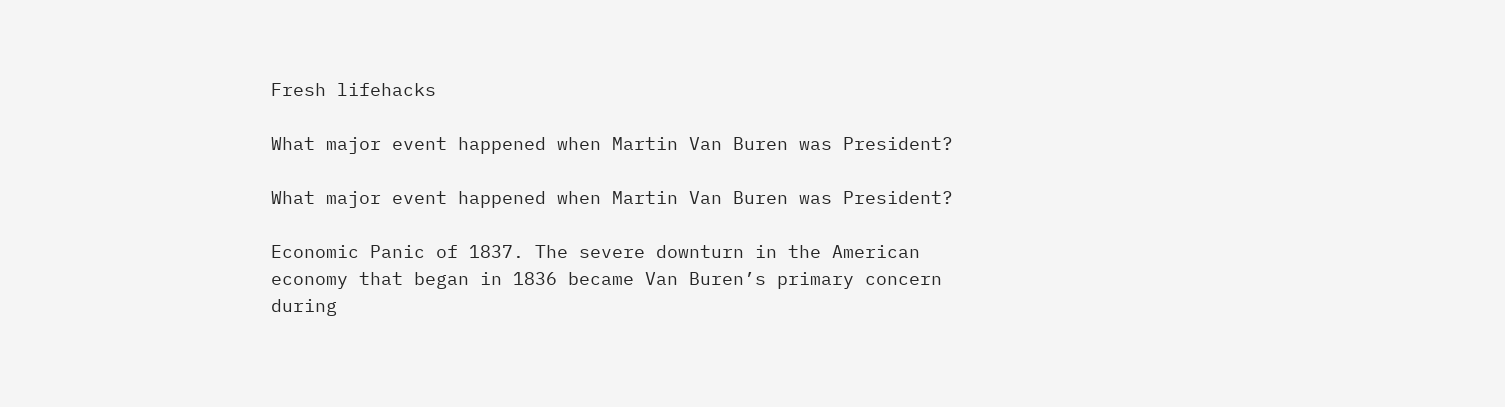Fresh lifehacks

What major event happened when Martin Van Buren was President?

What major event happened when Martin Van Buren was President?

Economic Panic of 1837. The severe downturn in the American economy that began in 1836 became Van Buren’s primary concern during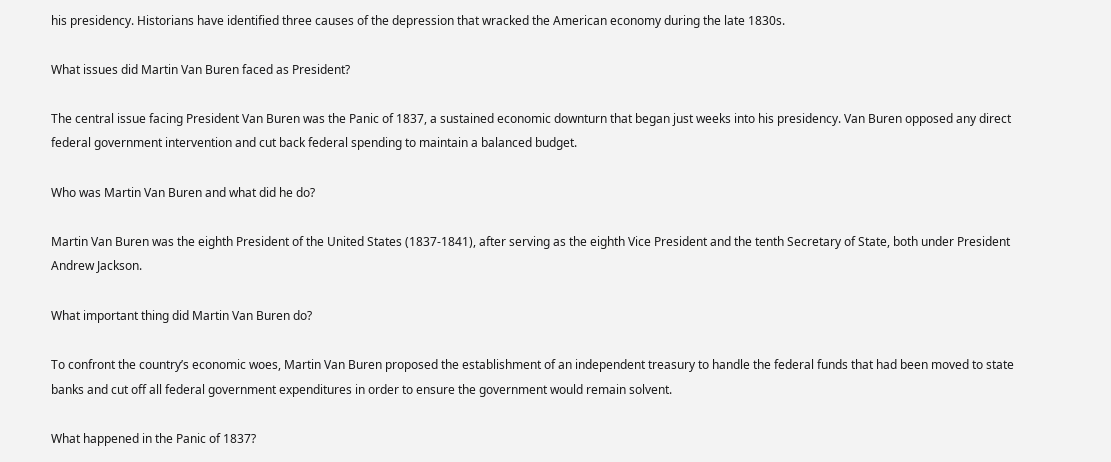his presidency. Historians have identified three causes of the depression that wracked the American economy during the late 1830s.

What issues did Martin Van Buren faced as President?

The central issue facing President Van Buren was the Panic of 1837, a sustained economic downturn that began just weeks into his presidency. Van Buren opposed any direct federal government intervention and cut back federal spending to maintain a balanced budget.

Who was Martin Van Buren and what did he do?

Martin Van Buren was the eighth President of the United States (1837-1841), after serving as the eighth Vice President and the tenth Secretary of State, both under President Andrew Jackson.

What important thing did Martin Van Buren do?

To confront the country’s economic woes, Martin Van Buren proposed the establishment of an independent treasury to handle the federal funds that had been moved to state banks and cut off all federal government expenditures in order to ensure the government would remain solvent.

What happened in the Panic of 1837?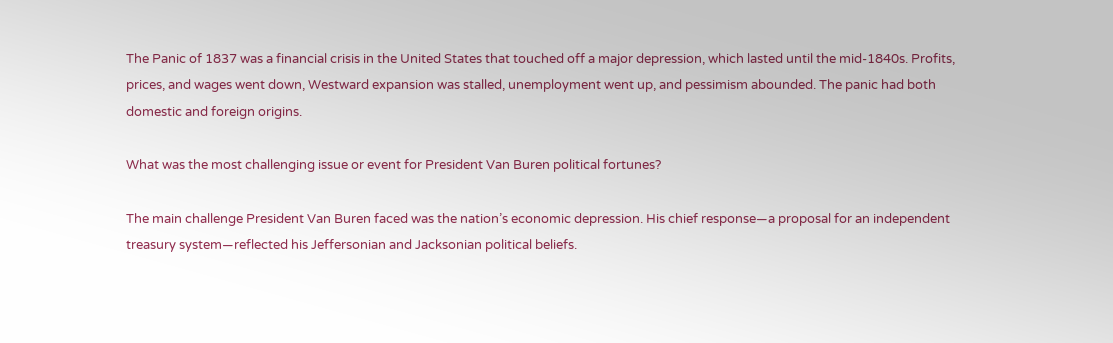The Panic of 1837 was a financial crisis in the United States that touched off a major depression, which lasted until the mid-1840s. Profits, prices, and wages went down, Westward expansion was stalled, unemployment went up, and pessimism abounded. The panic had both domestic and foreign origins.

What was the most challenging issue or event for President Van Buren political fortunes?

The main challenge President Van Buren faced was the nation’s economic depression. His chief response—a proposal for an independent treasury system—reflected his Jeffersonian and Jacksonian political beliefs.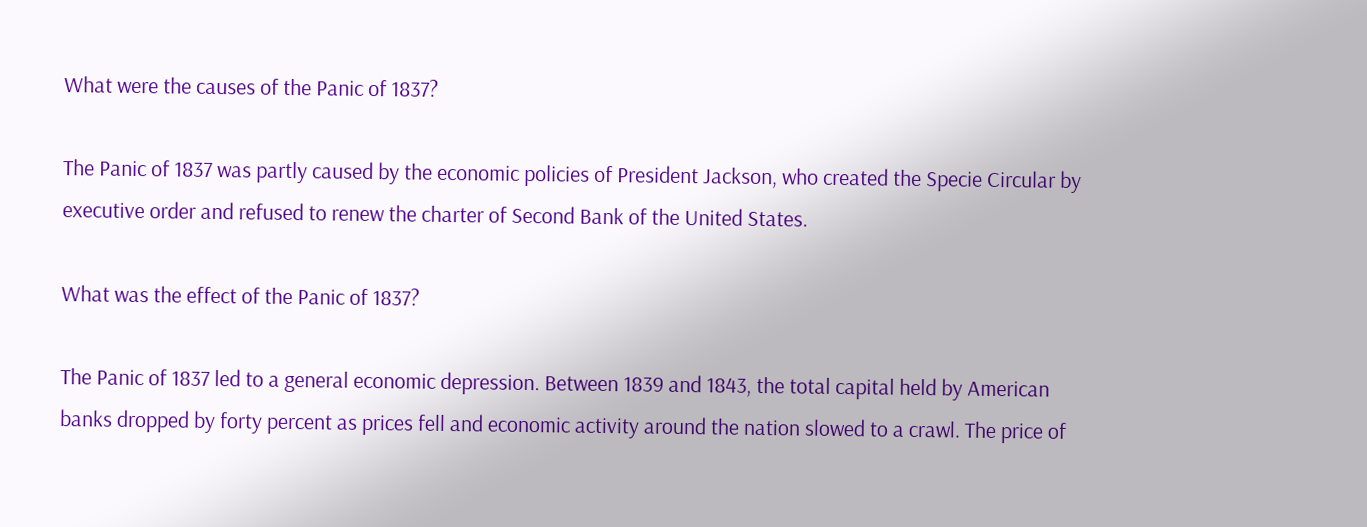What were the causes of the Panic of 1837?

The Panic of 1837 was partly caused by the economic policies of President Jackson, who created the Specie Circular by executive order and refused to renew the charter of Second Bank of the United States.

What was the effect of the Panic of 1837?

The Panic of 1837 led to a general economic depression. Between 1839 and 1843, the total capital held by American banks dropped by forty percent as prices fell and economic activity around the nation slowed to a crawl. The price of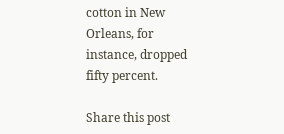cotton in New Orleans, for instance, dropped fifty percent.

Share this post